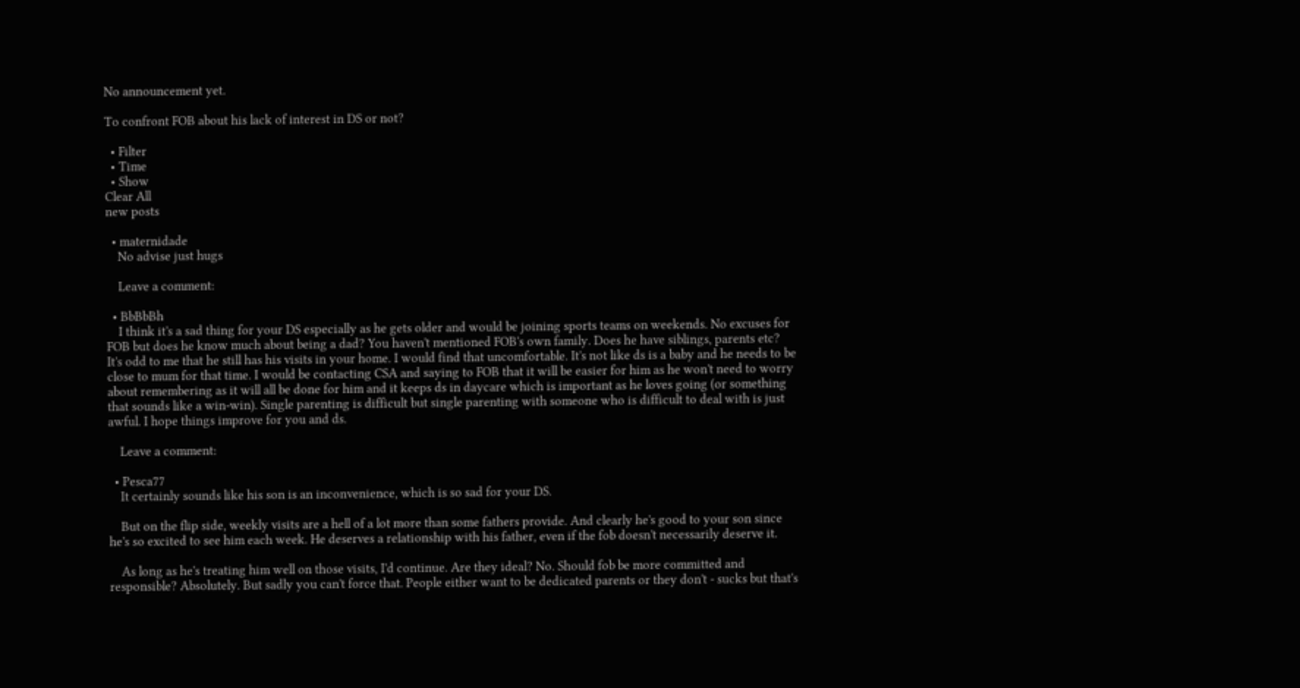No announcement yet.

To confront FOB about his lack of interest in DS or not?

  • Filter
  • Time
  • Show
Clear All
new posts

  • maternidade
    No advise just hugs

    Leave a comment:

  • BbBbBh
    I think it's a sad thing for your DS especially as he gets older and would be joining sports teams on weekends. No excuses for FOB but does he know much about being a dad? You haven't mentioned FOB's own family. Does he have siblings, parents etc? It's odd to me that he still has his visits in your home. I would find that uncomfortable. It's not like ds is a baby and he needs to be close to mum for that time. I would be contacting CSA and saying to FOB that it will be easier for him as he won't need to worry about remembering as it will all be done for him and it keeps ds in daycare which is important as he loves going (or something that sounds like a win-win). Single parenting is difficult but single parenting with someone who is difficult to deal with is just awful. I hope things improve for you and ds.

    Leave a comment:

  • Pesca77
    It certainly sounds like his son is an inconvenience, which is so sad for your DS.

    But on the flip side, weekly visits are a hell of a lot more than some fathers provide. And clearly he's good to your son since he's so excited to see him each week. He deserves a relationship with his father, even if the fob doesn't necessarily deserve it.

    As long as he's treating him well on those visits, I'd continue. Are they ideal? No. Should fob be more committed and responsible? Absolutely. But sadly you can't force that. People either want to be dedicated parents or they don't - sucks but that's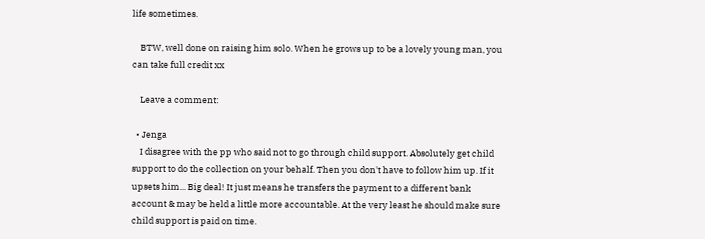life sometimes.

    BTW, well done on raising him solo. When he grows up to be a lovely young man, you can take full credit xx

    Leave a comment:

  • Jenga
    I disagree with the pp who said not to go through child support. Absolutely get child support to do the collection on your behalf. Then you don't have to follow him up. If it upsets him... Big deal! It just means he transfers the payment to a different bank account & may be held a little more accountable. At the very least he should make sure child support is paid on time.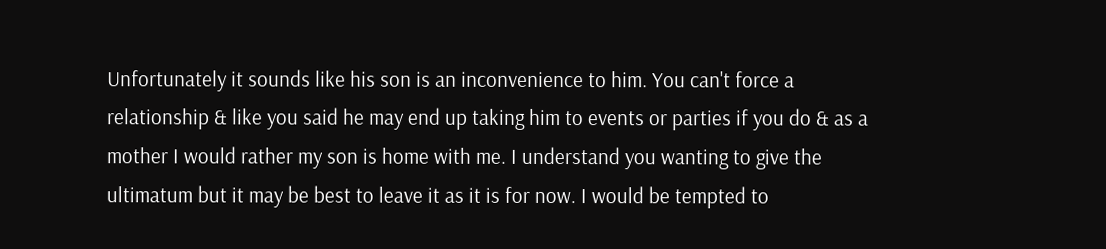Unfortunately it sounds like his son is an inconvenience to him. You can't force a relationship & like you said he may end up taking him to events or parties if you do & as a mother I would rather my son is home with me. I understand you wanting to give the ultimatum but it may be best to leave it as it is for now. I would be tempted to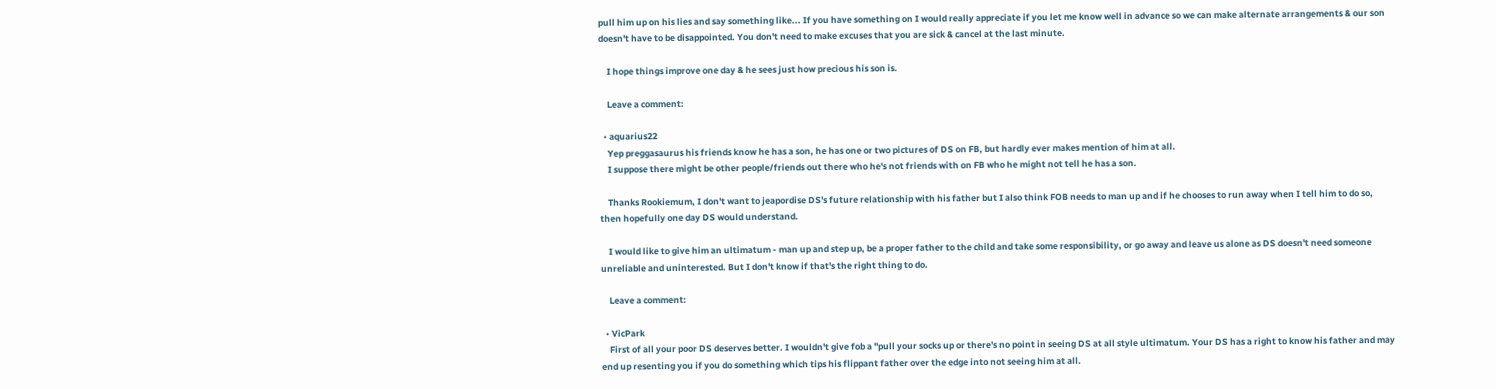pull him up on his lies and say something like... If you have something on I would really appreciate if you let me know well in advance so we can make alternate arrangements & our son doesn't have to be disappointed. You don't need to make excuses that you are sick & cancel at the last minute.

    I hope things improve one day & he sees just how precious his son is.

    Leave a comment:

  • aquarius22
    Yep preggasaurus his friends know he has a son, he has one or two pictures of DS on FB, but hardly ever makes mention of him at all.
    I suppose there might be other people/friends out there who he's not friends with on FB who he might not tell he has a son.

    Thanks Rookiemum, I don't want to jeapordise DS's future relationship with his father but I also think FOB needs to man up and if he chooses to run away when I tell him to do so, then hopefully one day DS would understand.

    I would like to give him an ultimatum - man up and step up, be a proper father to the child and take some responsibility, or go away and leave us alone as DS doesn't need someone unreliable and uninterested. But I don't know if that's the right thing to do.

    Leave a comment:

  • VicPark
    First of all your poor DS deserves better. I wouldn't give fob a "pull your socks up or there's no point in seeing DS at all style ultimatum. Your DS has a right to know his father and may end up resenting you if you do something which tips his flippant father over the edge into not seeing him at all.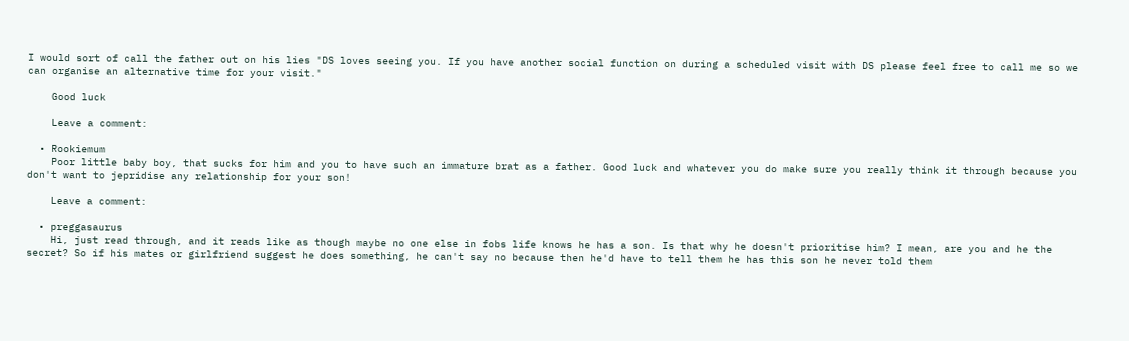I would sort of call the father out on his lies "DS loves seeing you. If you have another social function on during a scheduled visit with DS please feel free to call me so we can organise an alternative time for your visit."

    Good luck

    Leave a comment:

  • Rookiemum
    Poor little baby boy, that sucks for him and you to have such an immature brat as a father. Good luck and whatever you do make sure you really think it through because you don't want to jepridise any relationship for your son!

    Leave a comment:

  • preggasaurus
    Hi, just read through, and it reads like as though maybe no one else in fobs life knows he has a son. Is that why he doesn't prioritise him? I mean, are you and he the secret? So if his mates or girlfriend suggest he does something, he can't say no because then he'd have to tell them he has this son he never told them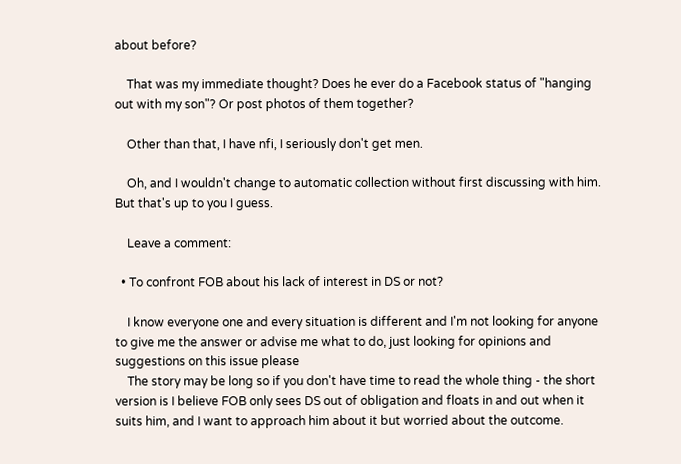about before?

    That was my immediate thought? Does he ever do a Facebook status of "hanging out with my son"? Or post photos of them together?

    Other than that, I have nfi, I seriously don't get men.

    Oh, and I wouldn't change to automatic collection without first discussing with him. But that's up to you I guess.

    Leave a comment:

  • To confront FOB about his lack of interest in DS or not?

    I know everyone one and every situation is different and I'm not looking for anyone to give me the answer or advise me what to do, just looking for opinions and suggestions on this issue please
    The story may be long so if you don't have time to read the whole thing - the short version is I believe FOB only sees DS out of obligation and floats in and out when it suits him, and I want to approach him about it but worried about the outcome.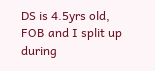DS is 4.5yrs old, FOB and I split up during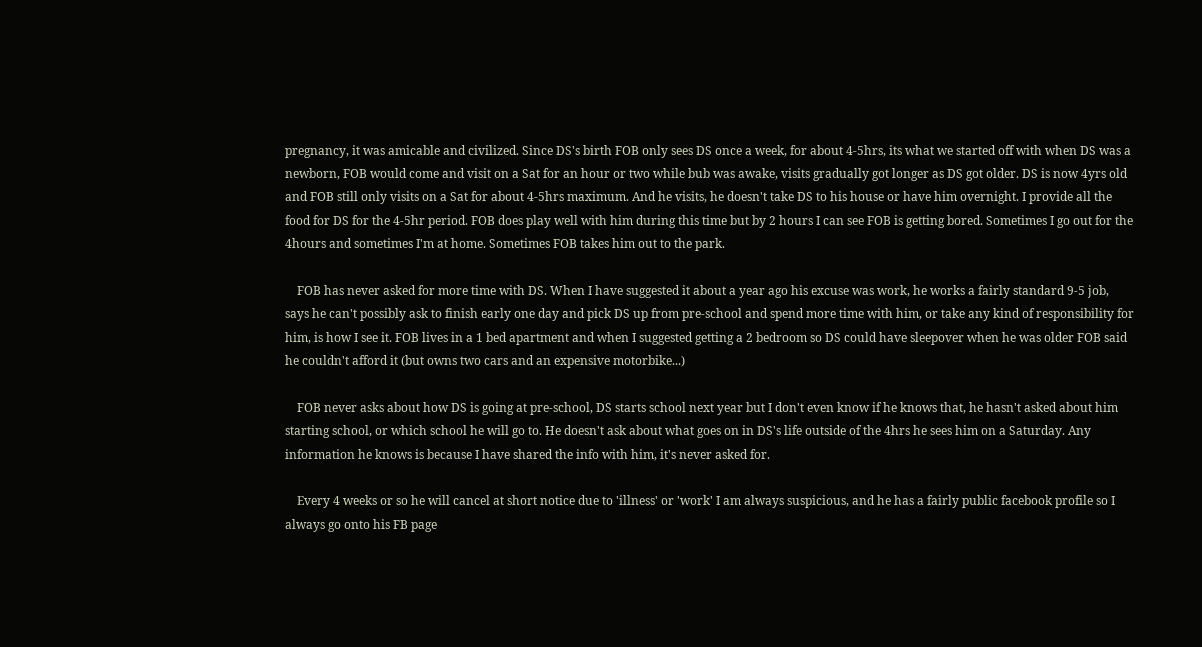pregnancy, it was amicable and civilized. Since DS's birth FOB only sees DS once a week, for about 4-5hrs, its what we started off with when DS was a newborn, FOB would come and visit on a Sat for an hour or two while bub was awake, visits gradually got longer as DS got older. DS is now 4yrs old and FOB still only visits on a Sat for about 4-5hrs maximum. And he visits, he doesn't take DS to his house or have him overnight. I provide all the food for DS for the 4-5hr period. FOB does play well with him during this time but by 2 hours I can see FOB is getting bored. Sometimes I go out for the 4hours and sometimes I'm at home. Sometimes FOB takes him out to the park.

    FOB has never asked for more time with DS. When I have suggested it about a year ago his excuse was work, he works a fairly standard 9-5 job, says he can't possibly ask to finish early one day and pick DS up from pre-school and spend more time with him, or take any kind of responsibility for him, is how I see it. FOB lives in a 1 bed apartment and when I suggested getting a 2 bedroom so DS could have sleepover when he was older FOB said he couldn't afford it (but owns two cars and an expensive motorbike...)

    FOB never asks about how DS is going at pre-school, DS starts school next year but I don't even know if he knows that, he hasn't asked about him starting school, or which school he will go to. He doesn't ask about what goes on in DS's life outside of the 4hrs he sees him on a Saturday. Any information he knows is because I have shared the info with him, it's never asked for.

    Every 4 weeks or so he will cancel at short notice due to 'illness' or 'work' I am always suspicious, and he has a fairly public facebook profile so I always go onto his FB page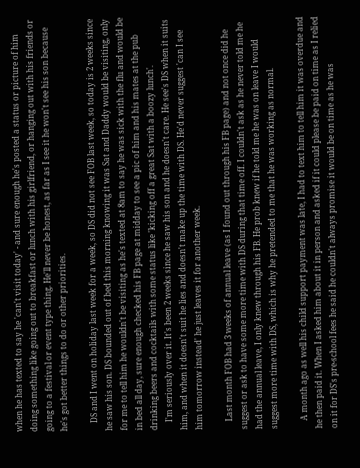when he has texted to say he 'can't visit today' - and sure enough he's posted a status or picture of him doing something like going out to breakfast or lunch with his girlfriend, or hanging out with his friends or going to a festival or event type thing. He'll never be honest, as far as I see it he won't see his son because he's got better things to do or other priorities.

    DS and I went on holiday last week for a week, so DS did not see FOB last week, so today is 2 weeks since he saw his son. DS bounded out of bed this morning knowing it was Sat and Daddy would be visiting, only for me to tell him he wouldn't be visiting as he's texted at 8am to say he was sick with the flu and would be in bed all day, sure enough checked his FB page at midday to see a pic of him and his mates at the pub drinking beers and cocktails with some status like 'kicking off a great Sat with a boozy lunch'.
    I'm seriously over it. It's been 2 weeks since he saw his son and he doesn't care. He see's DS when it suits him, and when it doesn't suit he lies and doesn't make up the time with DS. He'd never suggest 'can I see him tomorrow instead' he just leaves it for another week.

    Last month FOB had 3 weeks of annual leave (as I found out through his FB page) and not once did he suggest or ask to have some more time with DS during that time off. I couldn't ask as he never told me he had the annual leave, I only knew through his FB. He prob knew if he told me he was on leave I would suggest more time with DS, which is why he pretended to me that he was working as normal.

    A month ago as well his child support payment was late, I had to text him to tell him it was overdue and he then paid it. When I asked him about it in person and asked if it could please be paid on time as I relied on it for DS's pre-school fees he said he couldn't always promise it would be on time as he was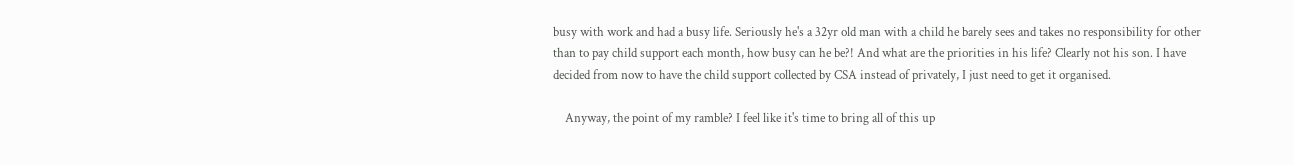busy with work and had a busy life. Seriously he's a 32yr old man with a child he barely sees and takes no responsibility for other than to pay child support each month, how busy can he be?! And what are the priorities in his life? Clearly not his son. I have decided from now to have the child support collected by CSA instead of privately, I just need to get it organised.

    Anyway, the point of my ramble? I feel like it's time to bring all of this up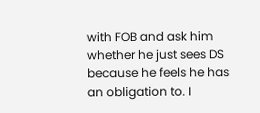with FOB and ask him whether he just sees DS because he feels he has an obligation to. I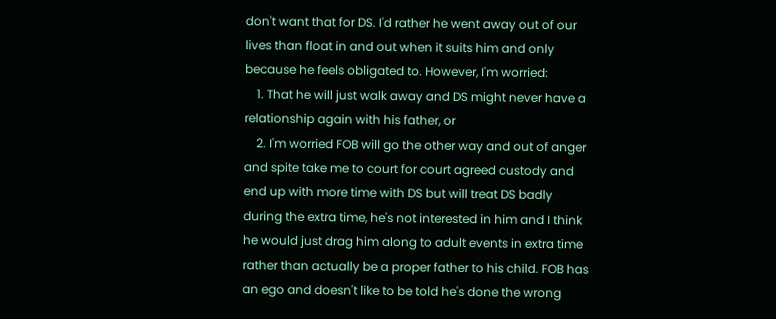don't want that for DS. I'd rather he went away out of our lives than float in and out when it suits him and only because he feels obligated to. However, I'm worried:
    1. That he will just walk away and DS might never have a relationship again with his father, or
    2. I'm worried FOB will go the other way and out of anger and spite take me to court for court agreed custody and end up with more time with DS but will treat DS badly during the extra time, he's not interested in him and I think he would just drag him along to adult events in extra time rather than actually be a proper father to his child. FOB has an ego and doesn't like to be told he's done the wrong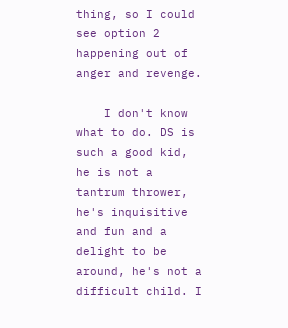thing, so I could see option 2 happening out of anger and revenge.

    I don't know what to do. DS is such a good kid, he is not a tantrum thrower, he's inquisitive and fun and a delight to be around, he's not a difficult child. I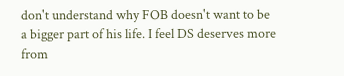don't understand why FOB doesn't want to be a bigger part of his life. I feel DS deserves more from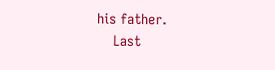his father.
    Last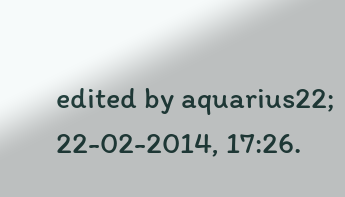edited by aquarius22; 22-02-2014, 17:26.